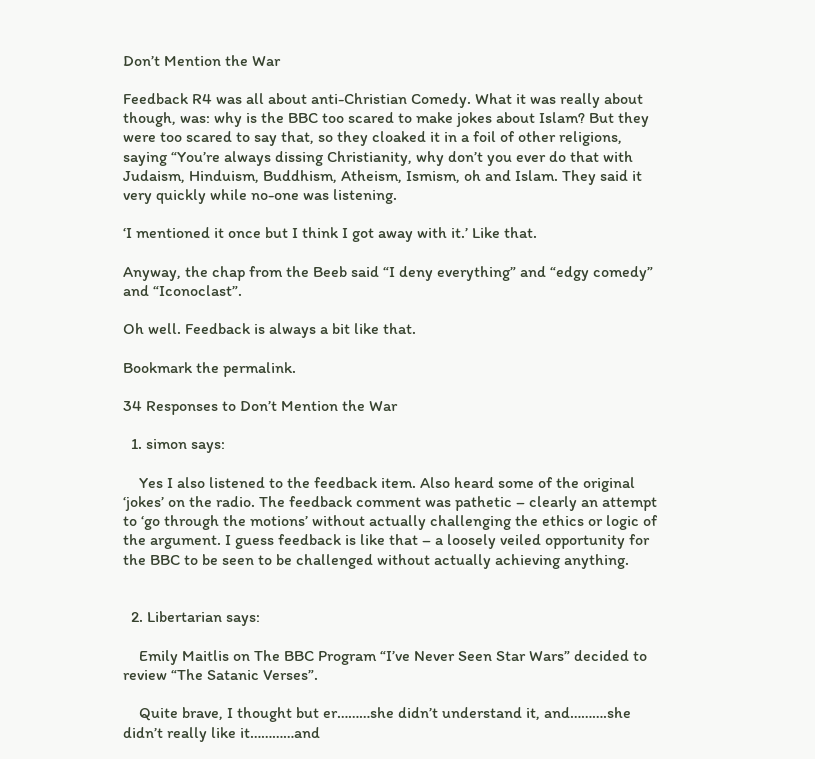Don’t Mention the War

Feedback R4 was all about anti-Christian Comedy. What it was really about though, was: why is the BBC too scared to make jokes about Islam? But they were too scared to say that, so they cloaked it in a foil of other religions, saying “You’re always dissing Christianity, why don’t you ever do that with Judaism, Hinduism, Buddhism, Atheism, Ismism, oh and Islam. They said it very quickly while no-one was listening.

‘I mentioned it once but I think I got away with it.’ Like that.

Anyway, the chap from the Beeb said “I deny everything” and “edgy comedy” and “Iconoclast”.

Oh well. Feedback is always a bit like that.

Bookmark the permalink.

34 Responses to Don’t Mention the War

  1. simon says:

    Yes I also listened to the feedback item. Also heard some of the original ‘jokes’ on the radio. The feedback comment was pathetic – clearly an attempt to ‘go through the motions’ without actually challenging the ethics or logic of the argument. I guess feedback is like that – a loosely veiled opportunity for the BBC to be seen to be challenged without actually achieving anything.


  2. Libertarian says:

    Emily Maitlis on The BBC Program “I’ve Never Seen Star Wars” decided to review “The Satanic Verses”.

    Quite brave, I thought but er………she didn’t understand it, and……….she didn’t really like it…………and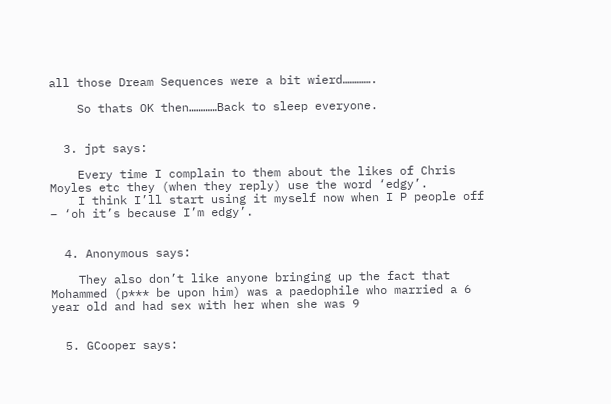all those Dream Sequences were a bit wierd………….

    So thats OK then…………Back to sleep everyone.


  3. jpt says:

    Every time I complain to them about the likes of Chris Moyles etc they (when they reply) use the word ‘edgy’.
    I think I’ll start using it myself now when I P people off – ‘oh it’s because I’m edgy’.


  4. Anonymous says:

    They also don’t like anyone bringing up the fact that Mohammed (p*** be upon him) was a paedophile who married a 6 year old and had sex with her when she was 9


  5. GCooper says: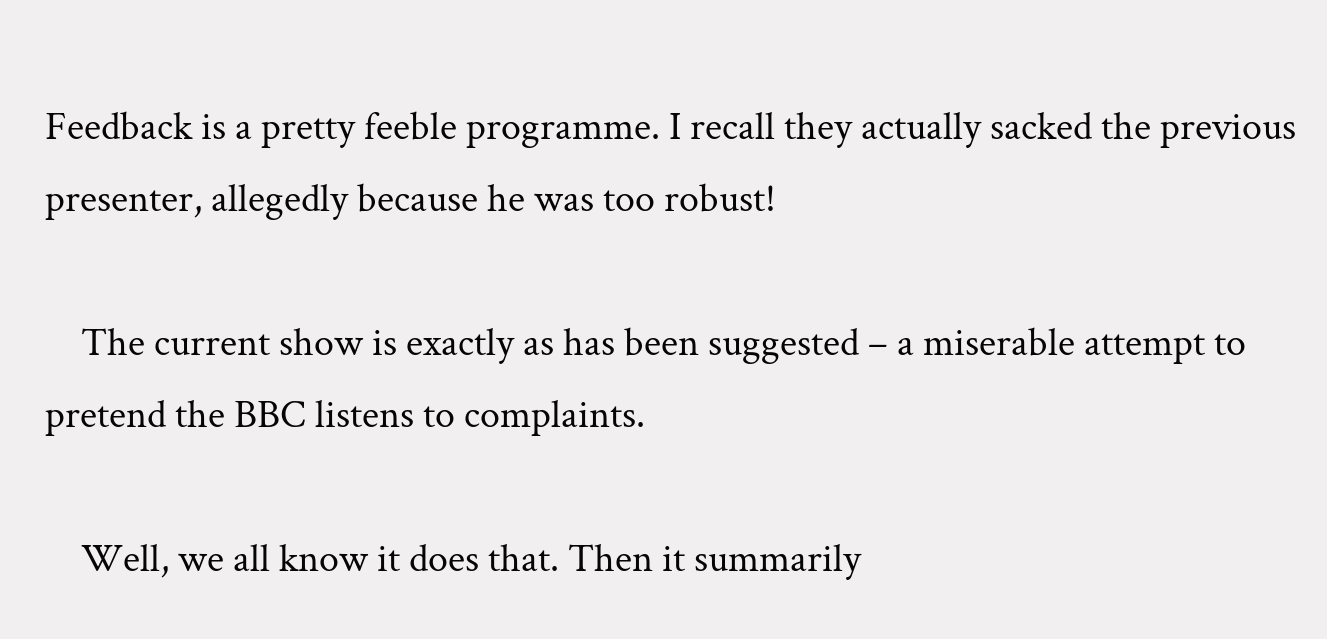Feedback is a pretty feeble programme. I recall they actually sacked the previous presenter, allegedly because he was too robust!

    The current show is exactly as has been suggested – a miserable attempt to pretend the BBC listens to complaints.

    Well, we all know it does that. Then it summarily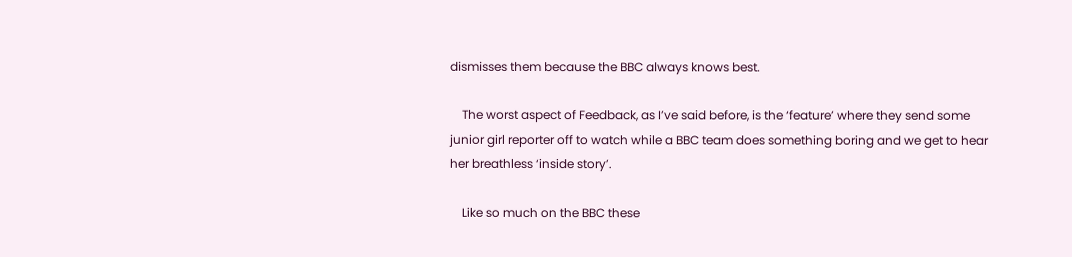dismisses them because the BBC always knows best.

    The worst aspect of Feedback, as I’ve said before, is the ‘feature’ where they send some junior girl reporter off to watch while a BBC team does something boring and we get to hear her breathless ‘inside story’.

    Like so much on the BBC these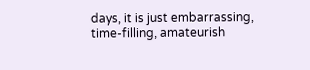days, it is just embarrassing, time-filling, amateurish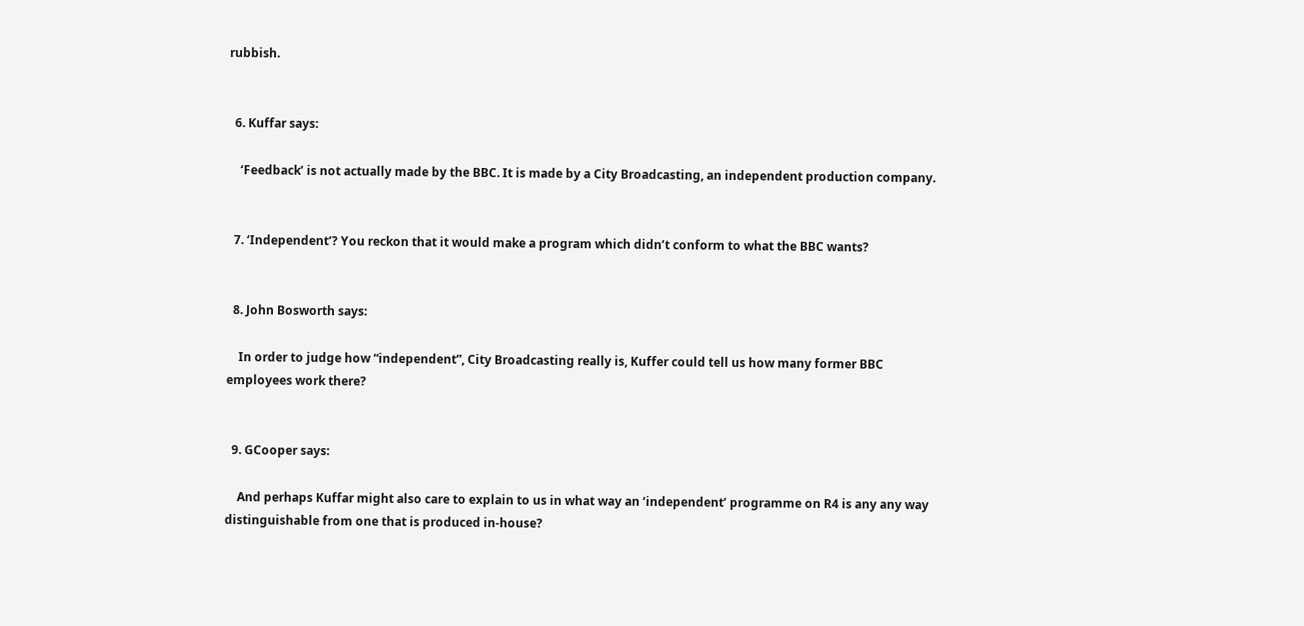rubbish.


  6. Kuffar says:

    ‘Feedback’ is not actually made by the BBC. It is made by a City Broadcasting, an independent production company.


  7. ‘Independent’? You reckon that it would make a program which didn’t conform to what the BBC wants?


  8. John Bosworth says:

    In order to judge how “independent”, City Broadcasting really is, Kuffer could tell us how many former BBC employees work there?


  9. GCooper says:

    And perhaps Kuffar might also care to explain to us in what way an ‘independent’ programme on R4 is any any way distinguishable from one that is produced in-house?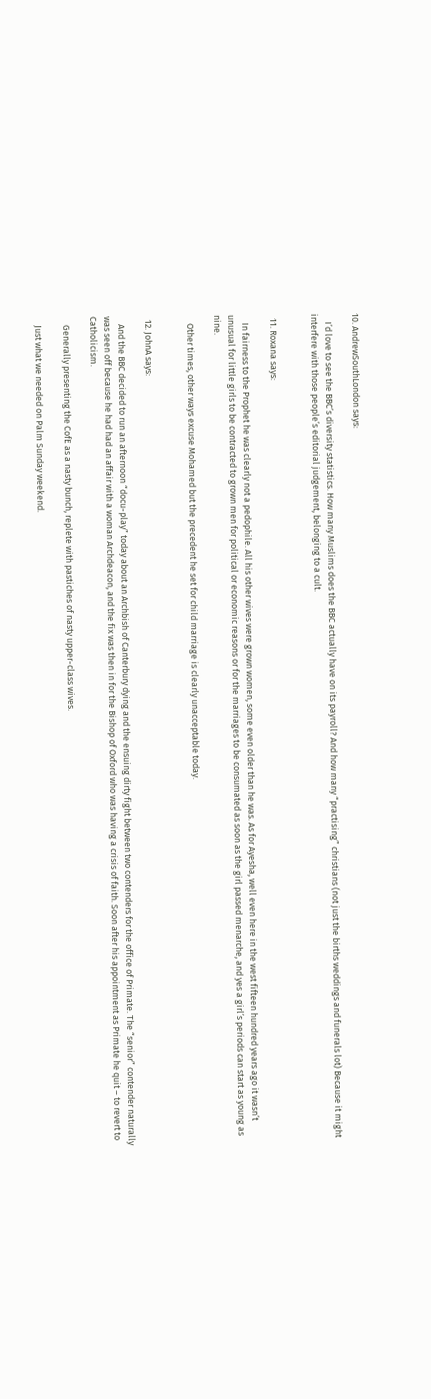10. AndrewSouthLondon says:

    I’d love to see the BBC’s diversity statistics. How many Muslims does the BBC actually have on its payroll? And how many “practising” christians (not just the births weddings and funerals lot) Because it might interfere with those people’s editorial judgement, belonging to a cult.


  11. Roxana says:

    In fairness to the Prophet he was clearly not a pedophile. All his other wives were grown women, some even older than he was. As for Ayesha, well even here in the west fifteen hundred years ago it wasn’t unusual for little girls to be contracted to grown men for political or economic reasons or for the marriages to be consumated as soon as the girl passed menarche, and yes a girl’s periods can start as young as nine.

    Other times, other ways excuse Mohamed but the precedent he set for child marriage is clearly unacceptable today.


  12. JohnA says:

    And the BBC decided to run an afternoon “docu-play” today about an Archbish of Canterbury dying and the ensuing dirty fight between two contenders for the office of Primate. The “senior” contender naturally was seen off because he had had an affair with a woman Archdeacon, and the fix was then in for the Bishop of Oxford who was having a crisis of faith. Soon after his appointment as Primate he quit – to revert to Catholicism.

    Generally presenting the CofE as a nasty bunch, replete with pastiches of nasty upper-class wives.

    Just what we needed on Palm Sunday weekend.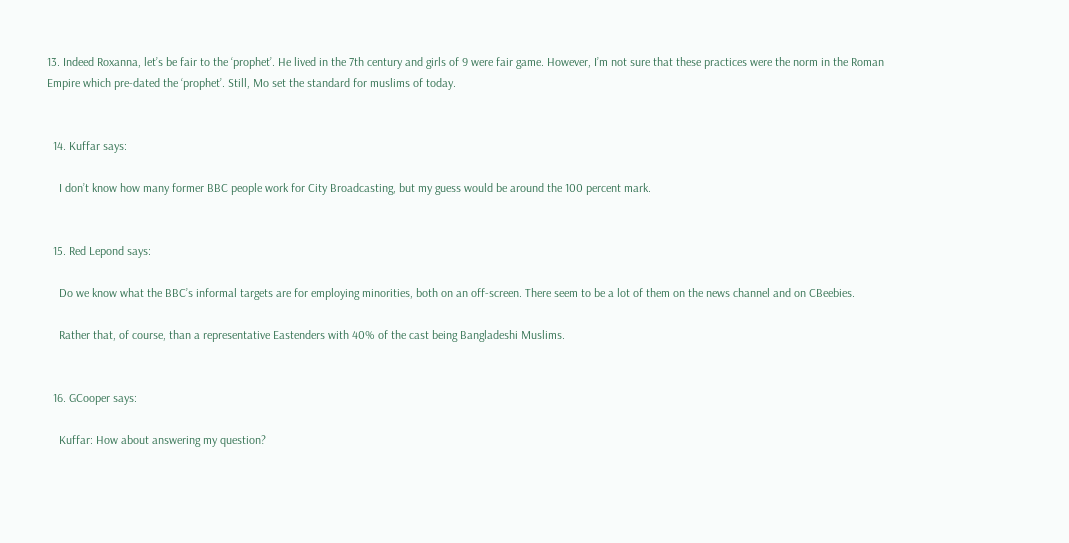13. Indeed Roxanna, let’s be fair to the ‘prophet’. He lived in the 7th century and girls of 9 were fair game. However, I’m not sure that these practices were the norm in the Roman Empire which pre-dated the ‘prophet’. Still, Mo set the standard for muslims of today.


  14. Kuffar says:

    I don’t know how many former BBC people work for City Broadcasting, but my guess would be around the 100 percent mark.


  15. Red Lepond says:

    Do we know what the BBC’s informal targets are for employing minorities, both on an off-screen. There seem to be a lot of them on the news channel and on CBeebies.

    Rather that, of course, than a representative Eastenders with 40% of the cast being Bangladeshi Muslims.


  16. GCooper says:

    Kuffar: How about answering my question?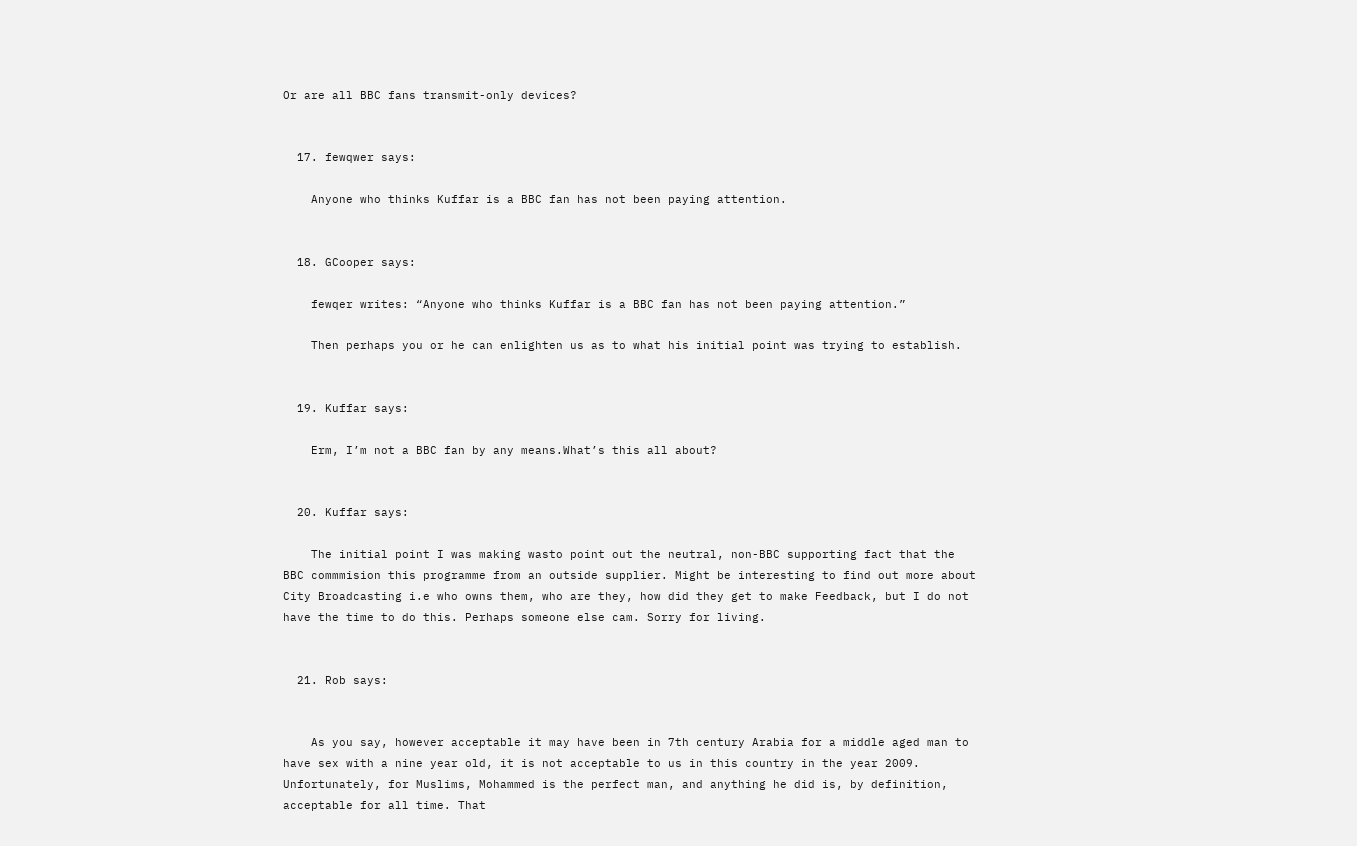Or are all BBC fans transmit-only devices?


  17. fewqwer says:

    Anyone who thinks Kuffar is a BBC fan has not been paying attention.


  18. GCooper says:

    fewqer writes: “Anyone who thinks Kuffar is a BBC fan has not been paying attention.”

    Then perhaps you or he can enlighten us as to what his initial point was trying to establish.


  19. Kuffar says:

    Erm, I’m not a BBC fan by any means.What’s this all about?


  20. Kuffar says:

    The initial point I was making wasto point out the neutral, non-BBC supporting fact that the BBC commmision this programme from an outside supplier. Might be interesting to find out more about City Broadcasting i.e who owns them, who are they, how did they get to make Feedback, but I do not have the time to do this. Perhaps someone else cam. Sorry for living.


  21. Rob says:


    As you say, however acceptable it may have been in 7th century Arabia for a middle aged man to have sex with a nine year old, it is not acceptable to us in this country in the year 2009. Unfortunately, for Muslims, Mohammed is the perfect man, and anything he did is, by definition, acceptable for all time. That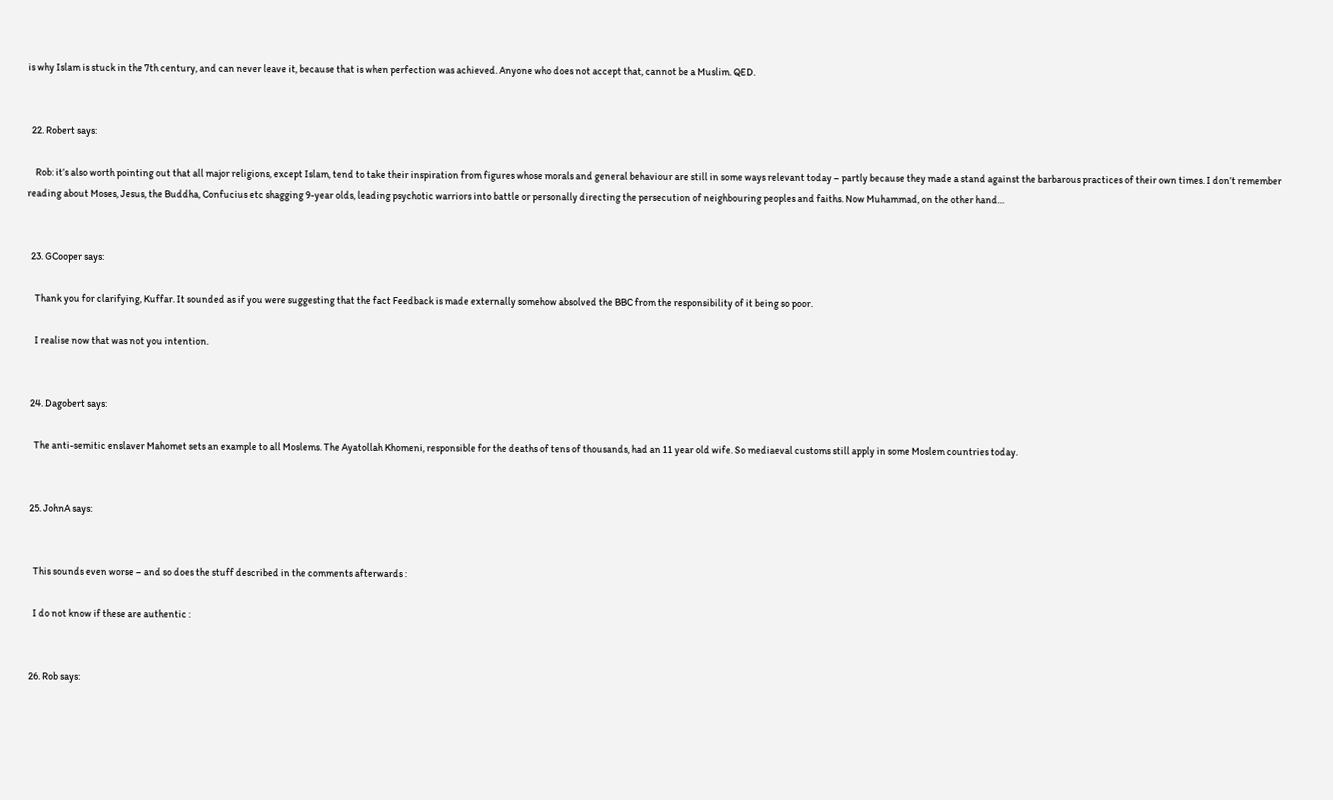is why Islam is stuck in the 7th century, and can never leave it, because that is when perfection was achieved. Anyone who does not accept that, cannot be a Muslim. QED.


  22. Robert says:

    Rob: it’s also worth pointing out that all major religions, except Islam, tend to take their inspiration from figures whose morals and general behaviour are still in some ways relevant today – partly because they made a stand against the barbarous practices of their own times. I don’t remember reading about Moses, Jesus, the Buddha, Confucius etc shagging 9-year olds, leading psychotic warriors into battle or personally directing the persecution of neighbouring peoples and faiths. Now Muhammad, on the other hand…


  23. GCooper says:

    Thank you for clarifying, Kuffar. It sounded as if you were suggesting that the fact Feedback is made externally somehow absolved the BBC from the responsibility of it being so poor.

    I realise now that was not you intention.


  24. Dagobert says:

    The anti-semitic enslaver Mahomet sets an example to all Moslems. The Ayatollah Khomeni, responsible for the deaths of tens of thousands, had an 11 year old wife. So mediaeval customs still apply in some Moslem countries today.


  25. JohnA says:


    This sounds even worse – and so does the stuff described in the comments afterwards :

    I do not know if these are authentic :


  26. Rob says: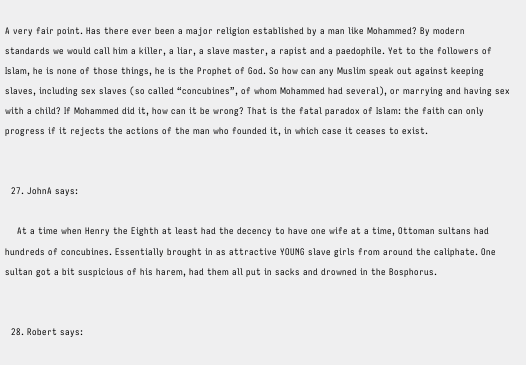A very fair point. Has there ever been a major religion established by a man like Mohammed? By modern standards we would call him a killer, a liar, a slave master, a rapist and a paedophile. Yet to the followers of Islam, he is none of those things, he is the Prophet of God. So how can any Muslim speak out against keeping slaves, including sex slaves (so called “concubines”, of whom Mohammed had several), or marrying and having sex with a child? If Mohammed did it, how can it be wrong? That is the fatal paradox of Islam: the faith can only progress if it rejects the actions of the man who founded it, in which case it ceases to exist.


  27. JohnA says:

    At a time when Henry the Eighth at least had the decency to have one wife at a time, Ottoman sultans had hundreds of concubines. Essentially brought in as attractive YOUNG slave girls from around the caliphate. One sultan got a bit suspicious of his harem, had them all put in sacks and drowned in the Bosphorus.


  28. Robert says: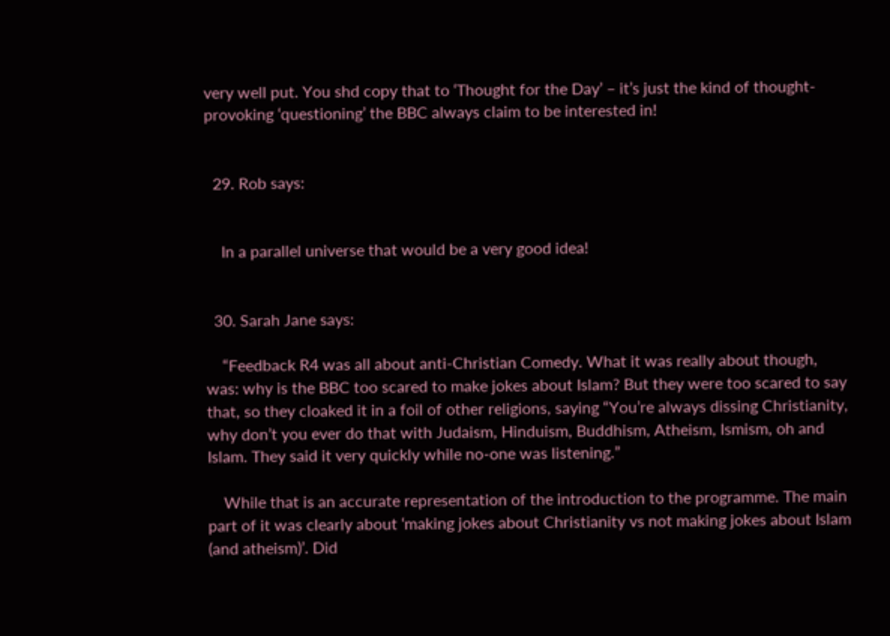very well put. You shd copy that to ‘Thought for the Day’ – it’s just the kind of thought-provoking ‘questioning’ the BBC always claim to be interested in!


  29. Rob says:


    In a parallel universe that would be a very good idea!


  30. Sarah Jane says:

    “Feedback R4 was all about anti-Christian Comedy. What it was really about though, was: why is the BBC too scared to make jokes about Islam? But they were too scared to say that, so they cloaked it in a foil of other religions, saying “You’re always dissing Christianity, why don’t you ever do that with Judaism, Hinduism, Buddhism, Atheism, Ismism, oh and Islam. They said it very quickly while no-one was listening.”

    While that is an accurate representation of the introduction to the programme. The main part of it was clearly about ‘making jokes about Christianity vs not making jokes about Islam (and atheism)’. Did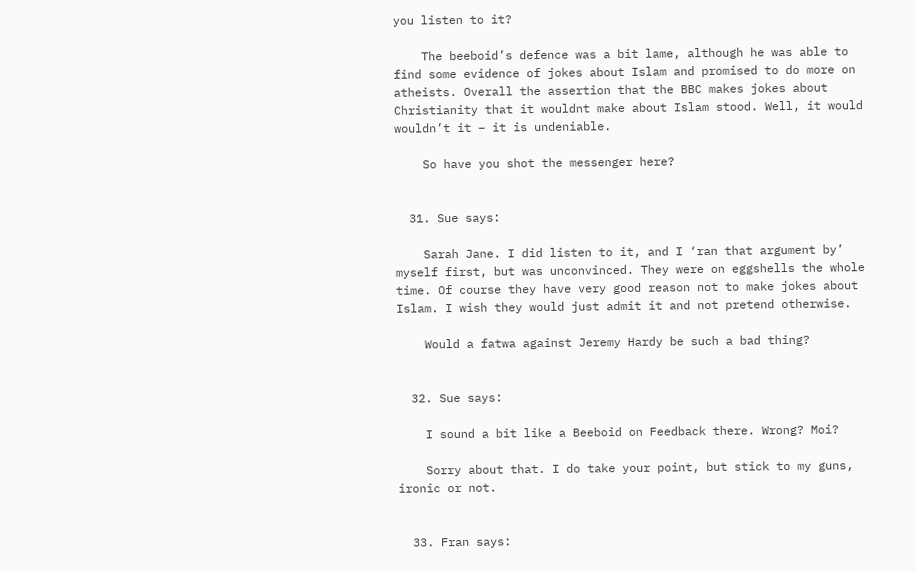you listen to it?

    The beeboid’s defence was a bit lame, although he was able to find some evidence of jokes about Islam and promised to do more on atheists. Overall the assertion that the BBC makes jokes about Christianity that it wouldnt make about Islam stood. Well, it would wouldn’t it – it is undeniable.

    So have you shot the messenger here?


  31. Sue says:

    Sarah Jane. I did listen to it, and I ‘ran that argument by’ myself first, but was unconvinced. They were on eggshells the whole time. Of course they have very good reason not to make jokes about Islam. I wish they would just admit it and not pretend otherwise.

    Would a fatwa against Jeremy Hardy be such a bad thing?


  32. Sue says:

    I sound a bit like a Beeboid on Feedback there. Wrong? Moi?

    Sorry about that. I do take your point, but stick to my guns, ironic or not.


  33. Fran says: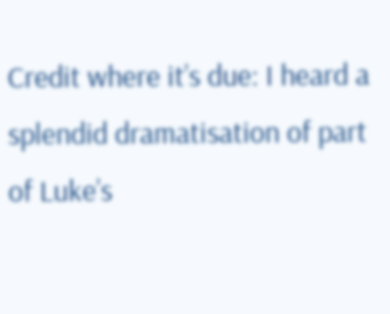Credit where it’s due: I heard a splendid dramatisation of part of Luke’s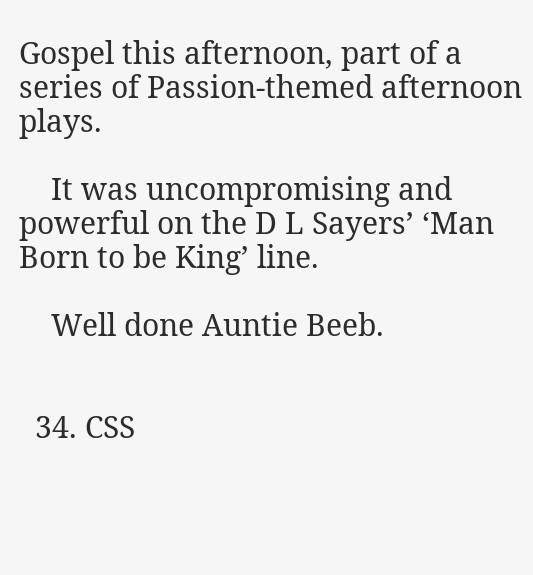Gospel this afternoon, part of a series of Passion-themed afternoon plays.

    It was uncompromising and powerful on the D L Sayers’ ‘Man Born to be King’ line.

    Well done Auntie Beeb.


  34. CSS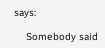says:

    Somebody said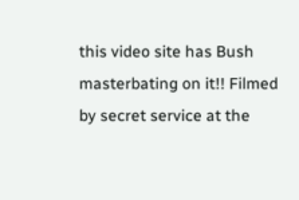this video site has Bush masterbating on it!! Filmed by secret service at the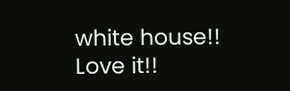white house!! Love it!!